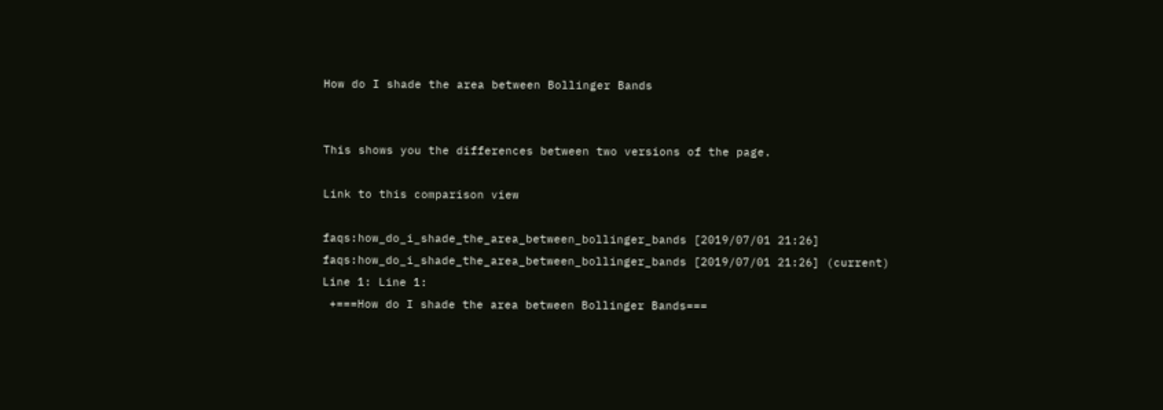How do I shade the area between Bollinger Bands


This shows you the differences between two versions of the page.

Link to this comparison view

faqs:how_do_i_shade_the_area_between_bollinger_bands [2019/07/01 21:26]
faqs:how_do_i_shade_the_area_between_bollinger_bands [2019/07/01 21:26] (current)
Line 1: Line 1:
 +===How do I shade the area between Bollinger Bands===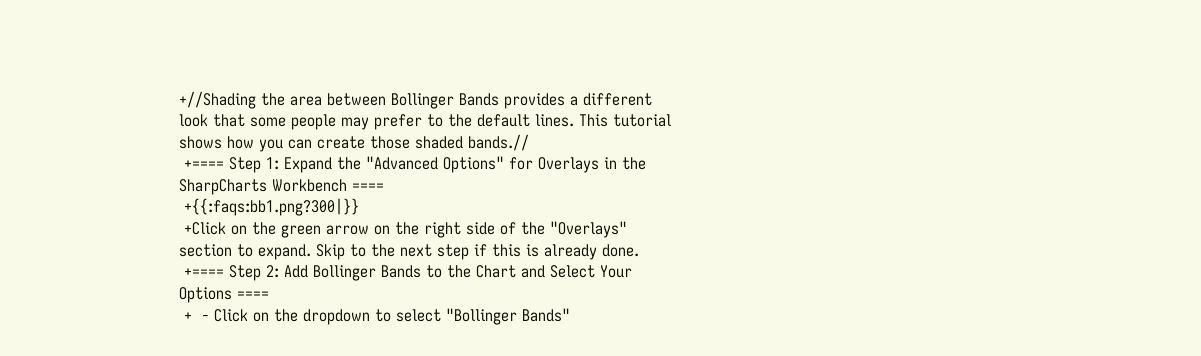+//Shading the area between Bollinger Bands provides a different look that some people may prefer to the default lines. This tutorial shows how you can create those shaded bands.//
 +==== Step 1: Expand the "Advanced Options" for Overlays in the SharpCharts Workbench ====
 +{{:faqs:bb1.png?300|}}
 +Click on the green arrow on the right side of the "Overlays" section to expand. Skip to the next step if this is already done.
 +==== Step 2: Add Bollinger Bands to the Chart and Select Your Options ====
 +  - Click on the dropdown to select "Bollinger Bands"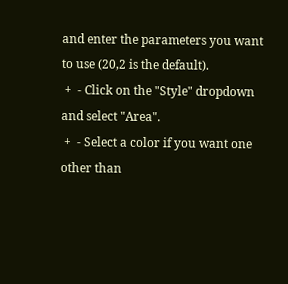and enter the parameters you want to use (20,2 is the default).
 +  - Click on the "Style" dropdown and select "Area".
 +  - Select a color if you want one other than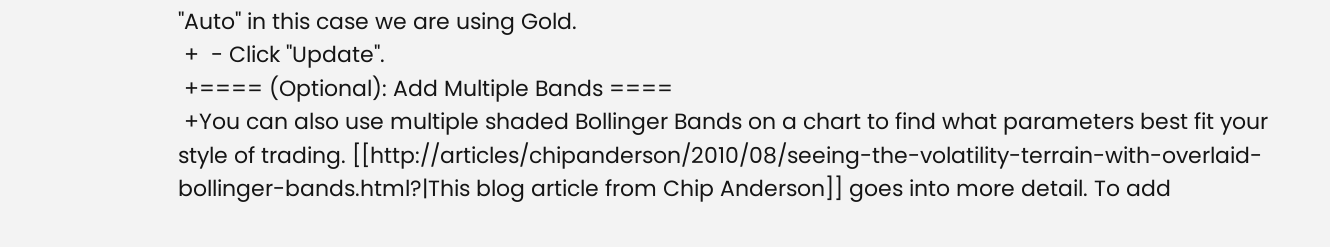"Auto" in this case we are using Gold.
 +  - Click "Update".
 +==== (Optional): Add Multiple Bands ====
 +You can also use multiple shaded Bollinger Bands on a chart to find what parameters best fit your style of trading. [[http://articles/chipanderson/2010/08/seeing-the-volatility-terrain-with-overlaid-bollinger-bands.html?|This blog article from Chip Anderson]] goes into more detail. To add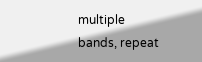multiple bands, repeat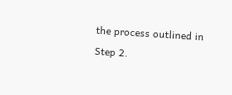the process outlined in Step 2.